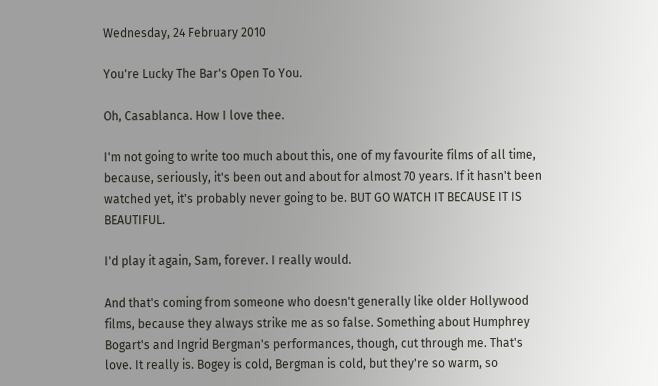Wednesday, 24 February 2010

You're Lucky The Bar's Open To You.

Oh, Casablanca. How I love thee.

I'm not going to write too much about this, one of my favourite films of all time, because, seriously, it's been out and about for almost 70 years. If it hasn't been watched yet, it's probably never going to be. BUT GO WATCH IT BECAUSE IT IS BEAUTIFUL.

I'd play it again, Sam, forever. I really would.

And that's coming from someone who doesn't generally like older Hollywood films, because they always strike me as so false. Something about Humphrey Bogart's and Ingrid Bergman's performances, though, cut through me. That's love. It really is. Bogey is cold, Bergman is cold, but they're so warm, so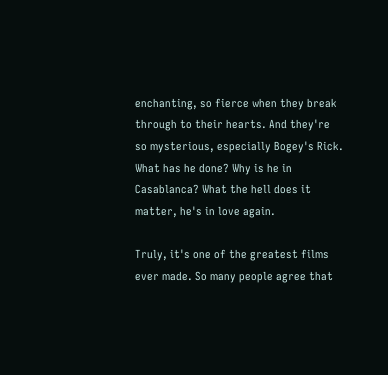enchanting, so fierce when they break through to their hearts. And they're so mysterious, especially Bogey's Rick. What has he done? Why is he in Casablanca? What the hell does it matter, he's in love again.

Truly, it's one of the greatest films ever made. So many people agree that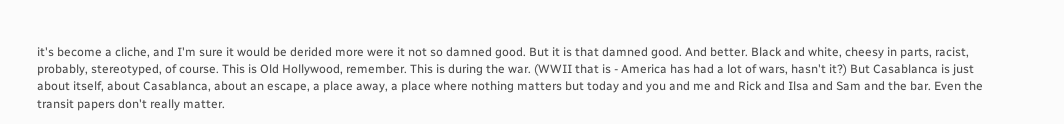it's become a cliche, and I'm sure it would be derided more were it not so damned good. But it is that damned good. And better. Black and white, cheesy in parts, racist, probably, stereotyped, of course. This is Old Hollywood, remember. This is during the war. (WWII that is - America has had a lot of wars, hasn't it?) But Casablanca is just about itself, about Casablanca, about an escape, a place away, a place where nothing matters but today and you and me and Rick and Ilsa and Sam and the bar. Even the transit papers don't really matter.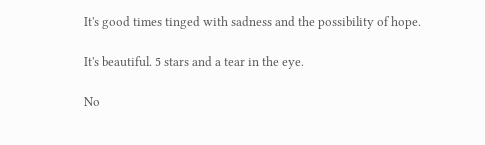It's good times tinged with sadness and the possibility of hope.

It's beautiful. 5 stars and a tear in the eye.

No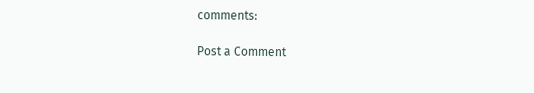comments:

Post a Comment